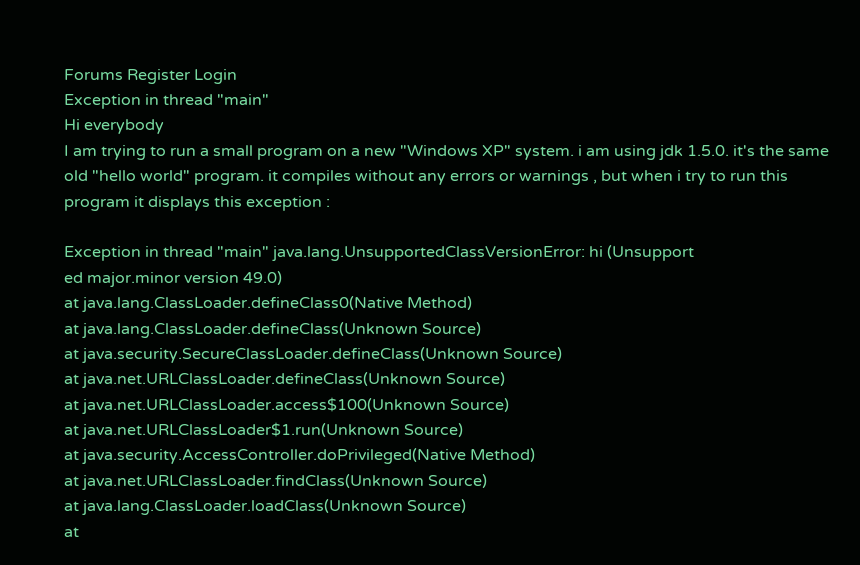Forums Register Login
Exception in thread "main"
Hi everybody
I am trying to run a small program on a new "Windows XP" system. i am using jdk 1.5.0. it's the same old "hello world" program. it compiles without any errors or warnings , but when i try to run this program it displays this exception :

Exception in thread "main" java.lang.UnsupportedClassVersionError: hi (Unsupport
ed major.minor version 49.0)
at java.lang.ClassLoader.defineClass0(Native Method)
at java.lang.ClassLoader.defineClass(Unknown Source)
at java.security.SecureClassLoader.defineClass(Unknown Source)
at java.net.URLClassLoader.defineClass(Unknown Source)
at java.net.URLClassLoader.access$100(Unknown Source)
at java.net.URLClassLoader$1.run(Unknown Source)
at java.security.AccessController.doPrivileged(Native Method)
at java.net.URLClassLoader.findClass(Unknown Source)
at java.lang.ClassLoader.loadClass(Unknown Source)
at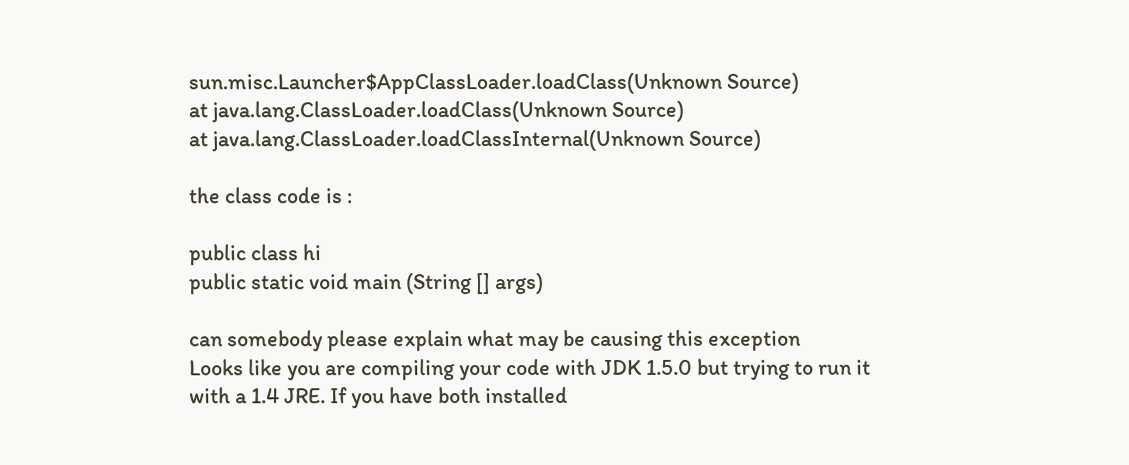sun.misc.Launcher$AppClassLoader.loadClass(Unknown Source)
at java.lang.ClassLoader.loadClass(Unknown Source)
at java.lang.ClassLoader.loadClassInternal(Unknown Source)

the class code is :

public class hi
public static void main (String [] args)

can somebody please explain what may be causing this exception
Looks like you are compiling your code with JDK 1.5.0 but trying to run it with a 1.4 JRE. If you have both installed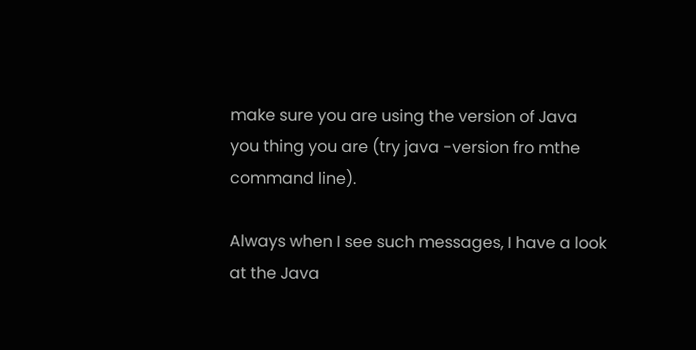make sure you are using the version of Java you thing you are (try java -version fro mthe command line).

Always when I see such messages, I have a look at the Java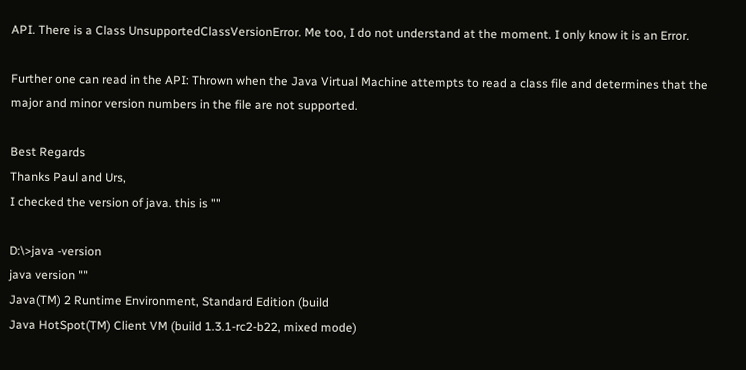API. There is a Class UnsupportedClassVersionError. Me too, I do not understand at the moment. I only know it is an Error.

Further one can read in the API: Thrown when the Java Virtual Machine attempts to read a class file and determines that the major and minor version numbers in the file are not supported.

Best Regards
Thanks Paul and Urs,
I checked the version of java. this is ""

D:\>java -version
java version ""
Java(TM) 2 Runtime Environment, Standard Edition (build
Java HotSpot(TM) Client VM (build 1.3.1-rc2-b22, mixed mode)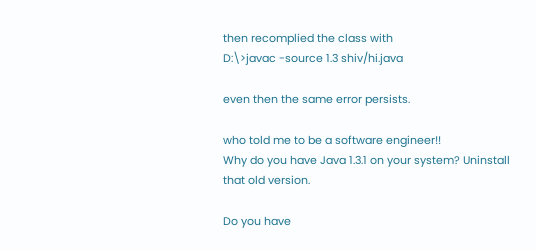then recomplied the class with
D:\>javac -source 1.3 shiv/hi.java

even then the same error persists.

who told me to be a software engineer!!
Why do you have Java 1.3.1 on your system? Uninstall that old version.

Do you have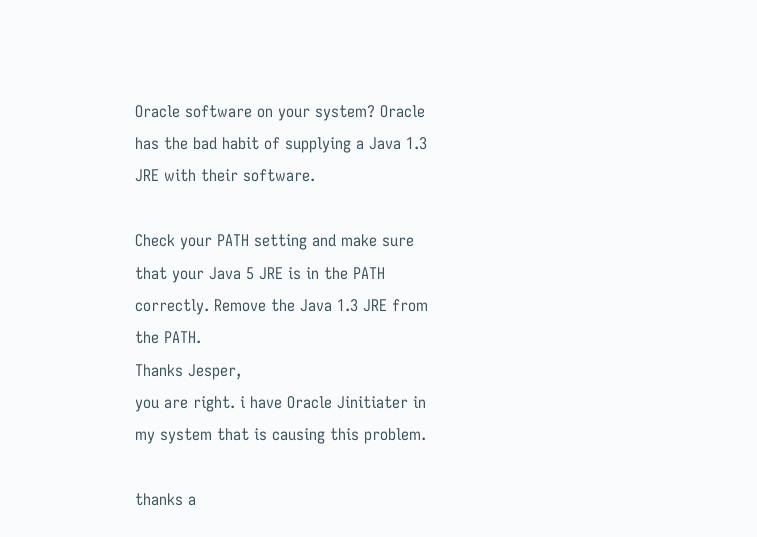Oracle software on your system? Oracle has the bad habit of supplying a Java 1.3 JRE with their software.

Check your PATH setting and make sure that your Java 5 JRE is in the PATH correctly. Remove the Java 1.3 JRE from the PATH.
Thanks Jesper,
you are right. i have Oracle Jinitiater in my system that is causing this problem.

thanks a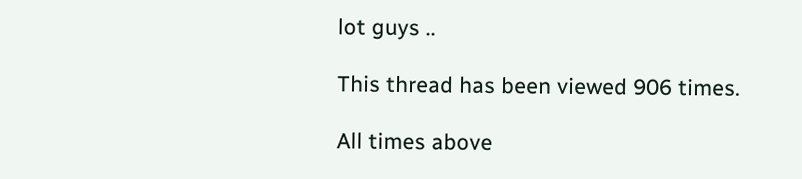lot guys ..

This thread has been viewed 906 times.

All times above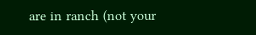are in ranch (not your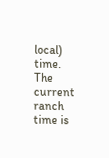local) time.
The current ranch time is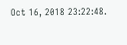Oct 16, 2018 23:22:48.